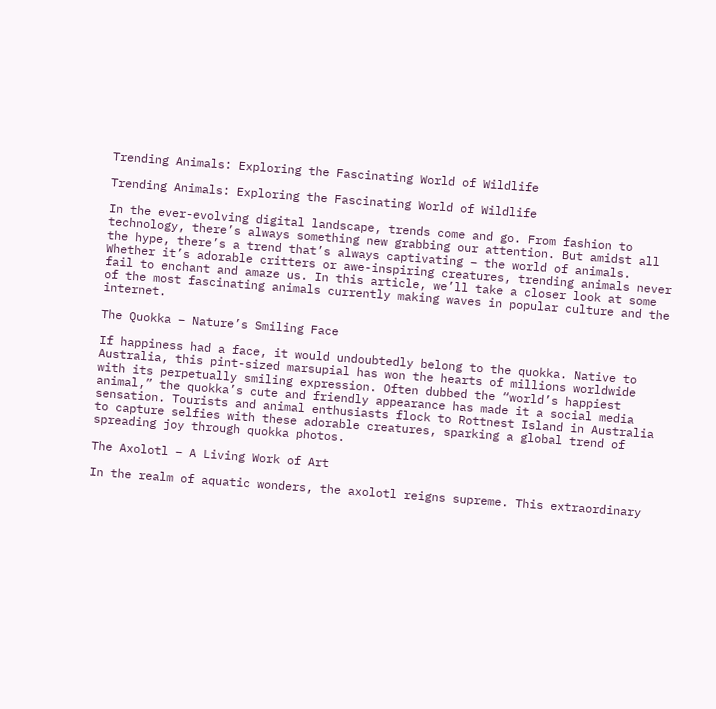Trending Animals: Exploring the Fascinating World of Wildlife

Trending Animals: Exploring the Fascinating World of Wildlife

In the ever-evolving digital landscape, trends come and go. From fashion to technology, there’s always something new grabbing our attention. But amidst all the hype, there’s a trend that’s always captivating – the world of animals. Whether it’s adorable critters or awe-inspiring creatures, trending animals never fail to enchant and amaze us. In this article, we’ll take a closer look at some of the most fascinating animals currently making waves in popular culture and the internet.

The Quokka – Nature’s Smiling Face

If happiness had a face, it would undoubtedly belong to the quokka. Native to Australia, this pint-sized marsupial has won the hearts of millions worldwide with its perpetually smiling expression. Often dubbed the “world’s happiest animal,” the quokka’s cute and friendly appearance has made it a social media sensation. Tourists and animal enthusiasts flock to Rottnest Island in Australia to capture selfies with these adorable creatures, sparking a global trend of spreading joy through quokka photos.

The Axolotl – A Living Work of Art

In the realm of aquatic wonders, the axolotl reigns supreme. This extraordinary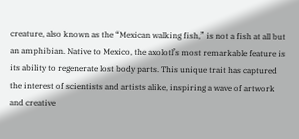creature, also known as the “Mexican walking fish,” is not a fish at all but an amphibian. Native to Mexico, the axolotl’s most remarkable feature is its ability to regenerate lost body parts. This unique trait has captured the interest of scientists and artists alike, inspiring a wave of artwork and creative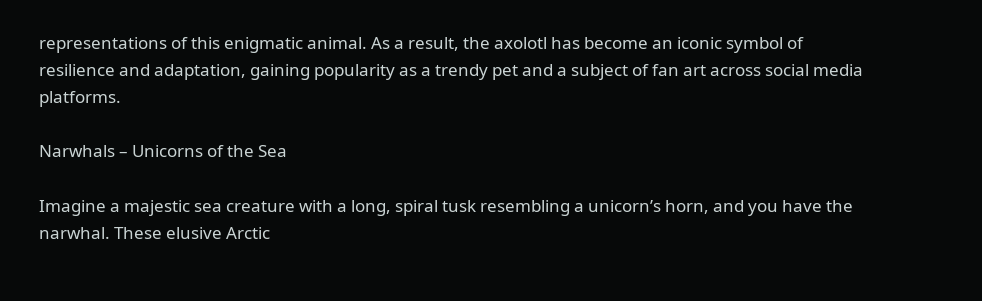representations of this enigmatic animal. As a result, the axolotl has become an iconic symbol of resilience and adaptation, gaining popularity as a trendy pet and a subject of fan art across social media platforms.

Narwhals – Unicorns of the Sea

Imagine a majestic sea creature with a long, spiral tusk resembling a unicorn’s horn, and you have the narwhal. These elusive Arctic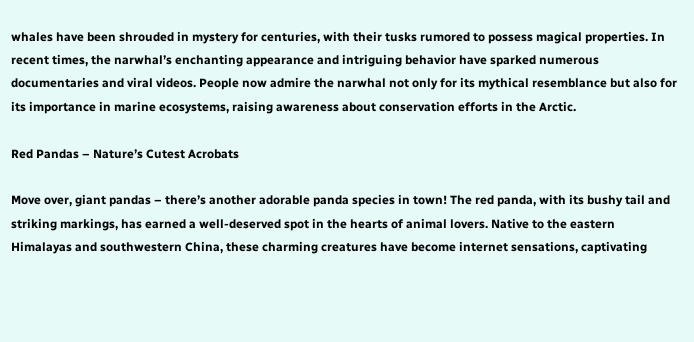whales have been shrouded in mystery for centuries, with their tusks rumored to possess magical properties. In recent times, the narwhal’s enchanting appearance and intriguing behavior have sparked numerous documentaries and viral videos. People now admire the narwhal not only for its mythical resemblance but also for its importance in marine ecosystems, raising awareness about conservation efforts in the Arctic.

Red Pandas – Nature’s Cutest Acrobats

Move over, giant pandas – there’s another adorable panda species in town! The red panda, with its bushy tail and striking markings, has earned a well-deserved spot in the hearts of animal lovers. Native to the eastern Himalayas and southwestern China, these charming creatures have become internet sensations, captivating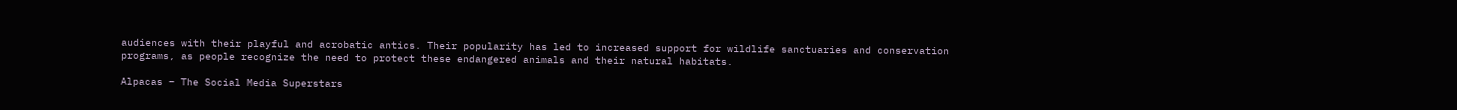audiences with their playful and acrobatic antics. Their popularity has led to increased support for wildlife sanctuaries and conservation programs, as people recognize the need to protect these endangered animals and their natural habitats.

Alpacas – The Social Media Superstars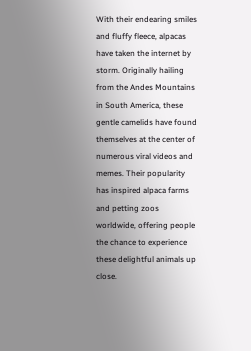With their endearing smiles and fluffy fleece, alpacas have taken the internet by storm. Originally hailing from the Andes Mountains in South America, these gentle camelids have found themselves at the center of numerous viral videos and memes. Their popularity has inspired alpaca farms and petting zoos worldwide, offering people the chance to experience these delightful animals up close.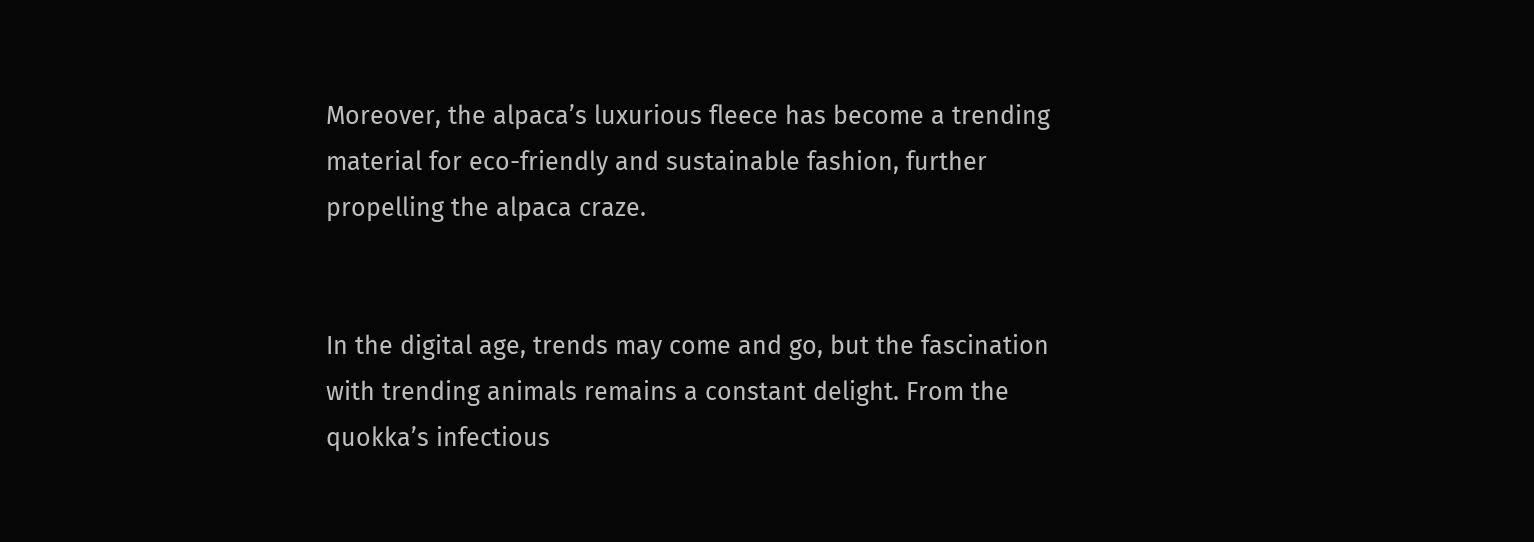Moreover, the alpaca’s luxurious fleece has become a trending material for eco-friendly and sustainable fashion, further propelling the alpaca craze.


In the digital age, trends may come and go, but the fascination with trending animals remains a constant delight. From the quokka’s infectious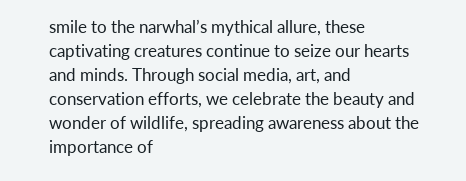smile to the narwhal’s mythical allure, these captivating creatures continue to seize our hearts and minds. Through social media, art, and conservation efforts, we celebrate the beauty and wonder of wildlife, spreading awareness about the importance of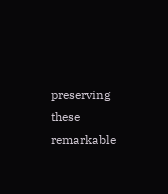preserving these remarkable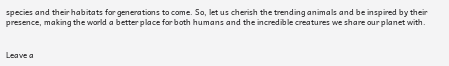species and their habitats for generations to come. So, let us cherish the trending animals and be inspired by their presence, making the world a better place for both humans and the incredible creatures we share our planet with.


Leave a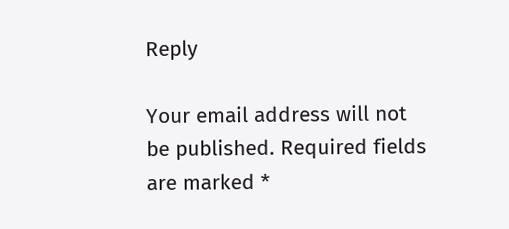Reply

Your email address will not be published. Required fields are marked *